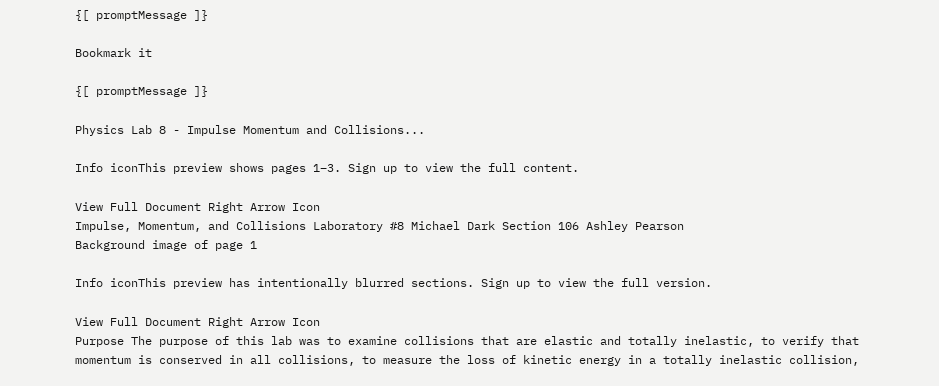{[ promptMessage ]}

Bookmark it

{[ promptMessage ]}

Physics Lab 8 - Impulse Momentum and Collisions...

Info iconThis preview shows pages 1–3. Sign up to view the full content.

View Full Document Right Arrow Icon
Impulse, Momentum, and Collisions Laboratory #8 Michael Dark Section 106 Ashley Pearson
Background image of page 1

Info iconThis preview has intentionally blurred sections. Sign up to view the full version.

View Full Document Right Arrow Icon
Purpose The purpose of this lab was to examine collisions that are elastic and totally inelastic, to verify that momentum is conserved in all collisions, to measure the loss of kinetic energy in a totally inelastic collision,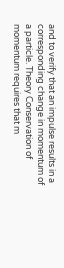and to verify that an impulse results in a corresponding change in momentum of a particle. Theory Conservation of momentum requires that m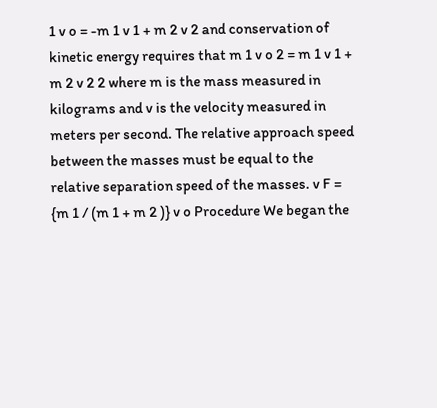1 v o = -m 1 v 1 + m 2 v 2 and conservation of kinetic energy requires that m 1 v o 2 = m 1 v 1 + m 2 v 2 2 where m is the mass measured in kilograms and v is the velocity measured in meters per second. The relative approach speed between the masses must be equal to the relative separation speed of the masses. v F = {m 1 / (m 1 + m 2 )} v o Procedure We began the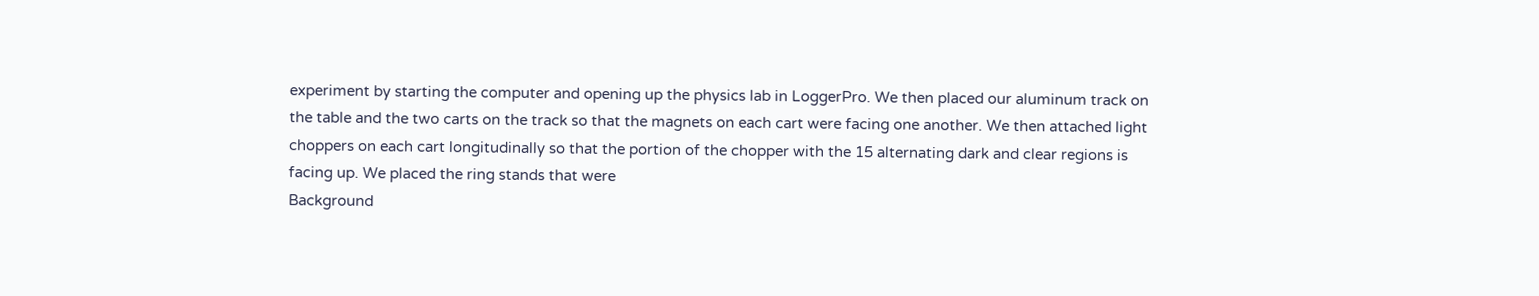experiment by starting the computer and opening up the physics lab in LoggerPro. We then placed our aluminum track on the table and the two carts on the track so that the magnets on each cart were facing one another. We then attached light choppers on each cart longitudinally so that the portion of the chopper with the 15 alternating dark and clear regions is facing up. We placed the ring stands that were
Background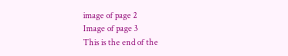image of page 2
Image of page 3
This is the end of the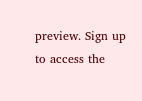preview. Sign up to access the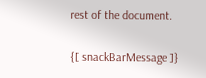rest of the document.

{[ snackBarMessage ]}